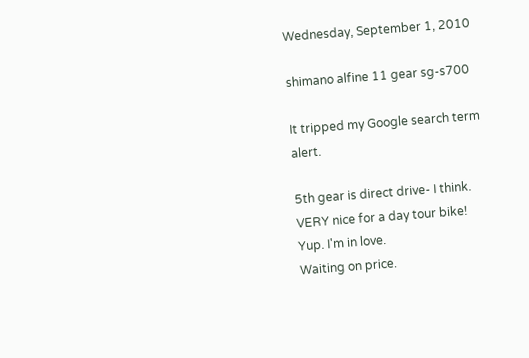Wednesday, September 1, 2010

shimano alfine 11 gear sg-s700

It tripped my Google search term alert.

5th gear is direct drive- I think.
VERY nice for a day tour bike!
Yup. I'm in love.
Waiting on price.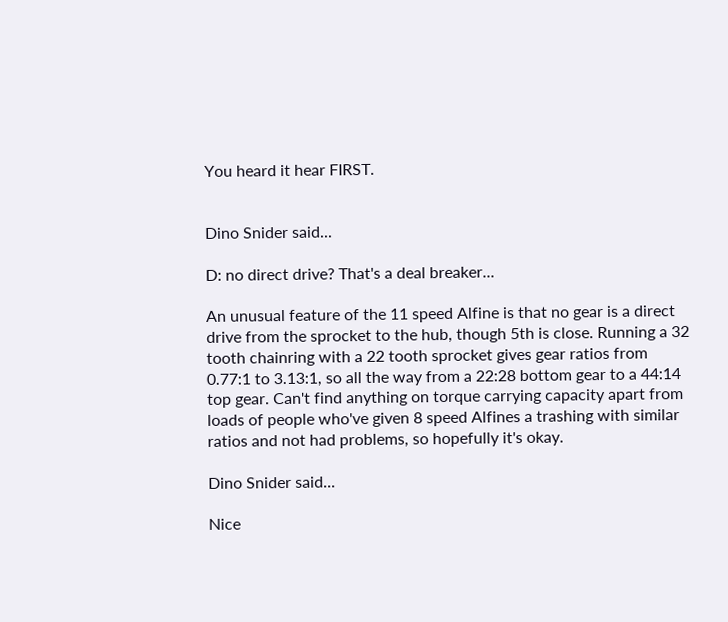You heard it hear FIRST.


Dino Snider said...

D: no direct drive? That's a deal breaker...

An unusual feature of the 11 speed Alfine is that no gear is a direct drive from the sprocket to the hub, though 5th is close. Running a 32 tooth chainring with a 22 tooth sprocket gives gear ratios from 0.77:1 to 3.13:1, so all the way from a 22:28 bottom gear to a 44:14 top gear. Can't find anything on torque carrying capacity apart from loads of people who've given 8 speed Alfines a trashing with similar ratios and not had problems, so hopefully it's okay.

Dino Snider said...

Nice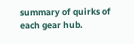summary of quirks of each gear hub.